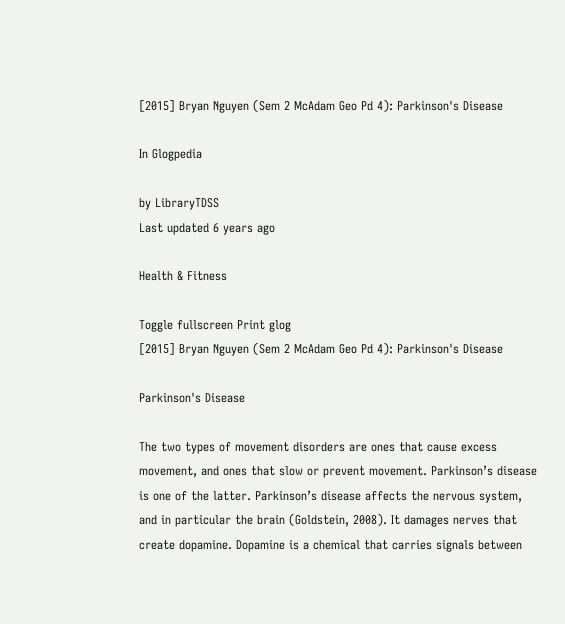[2015] Bryan Nguyen (Sem 2 McAdam Geo Pd 4): Parkinson's Disease

In Glogpedia

by LibraryTDSS
Last updated 6 years ago

Health & Fitness

Toggle fullscreen Print glog
[2015] Bryan Nguyen (Sem 2 McAdam Geo Pd 4): Parkinson's Disease

Parkinson's Disease

The two types of movement disorders are ones that cause excess movement, and ones that slow or prevent movement. Parkinson’s disease is one of the latter. Parkinson’s disease affects the nervous system, and in particular the brain (Goldstein, 2008). It damages nerves that create dopamine. Dopamine is a chemical that carries signals between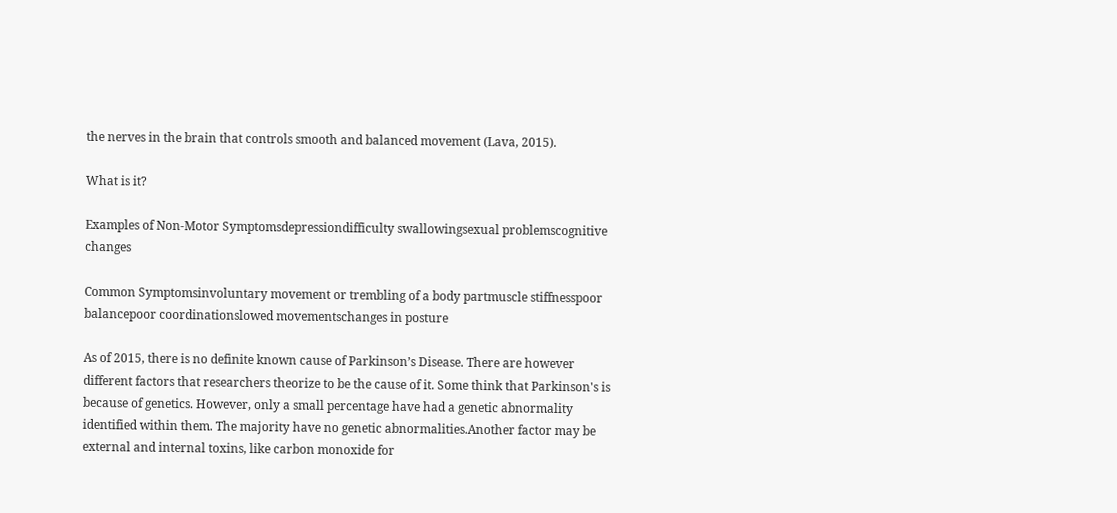the nerves in the brain that controls smooth and balanced movement (Lava, 2015).

What is it?

Examples of Non-Motor Symptomsdepressiondifficulty swallowingsexual problemscognitive changes

Common Symptomsinvoluntary movement or trembling of a body partmuscle stiffnesspoor balancepoor coordinationslowed movementschanges in posture

As of 2015, there is no definite known cause of Parkinson’s Disease. There are however different factors that researchers theorize to be the cause of it. Some think that Parkinson's is because of genetics. However, only a small percentage have had a genetic abnormality identified within them. The majority have no genetic abnormalities.Another factor may be external and internal toxins, like carbon monoxide for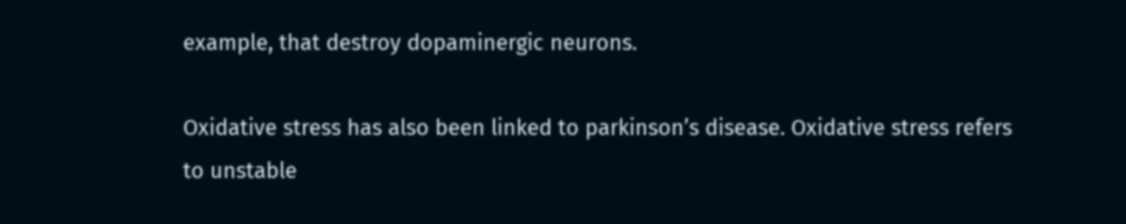example, that destroy dopaminergic neurons.

Oxidative stress has also been linked to parkinson’s disease. Oxidative stress refers to unstable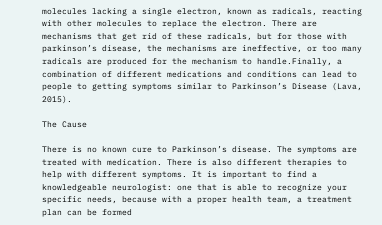molecules lacking a single electron, known as radicals, reacting with other molecules to replace the electron. There are mechanisms that get rid of these radicals, but for those with parkinson’s disease, the mechanisms are ineffective, or too many radicals are produced for the mechanism to handle.Finally, a combination of different medications and conditions can lead to people to getting symptoms similar to Parkinson’s Disease (Lava, 2015).

The Cause

There is no known cure to Parkinson’s disease. The symptoms are treated with medication. There is also different therapies to help with different symptoms. It is important to find a knowledgeable neurologist: one that is able to recognize your specific needs, because with a proper health team, a treatment plan can be formed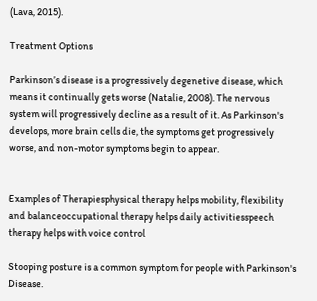(Lava, 2015).

Treatment Options

Parkinson’s disease is a progressively degenetive disease, which means it continually gets worse (Natalie, 2008). The nervous system will progressively decline as a result of it. As Parkinson's develops, more brain cells die, the symptoms get progressively worse, and non-motor symptoms begin to appear.


Examples of Therapiesphysical therapy helps mobility, flexibility and balanceoccupational therapy helps daily activitiesspeech therapy helps with voice control

Stooping posture is a common symptom for people with Parkinson's Disease.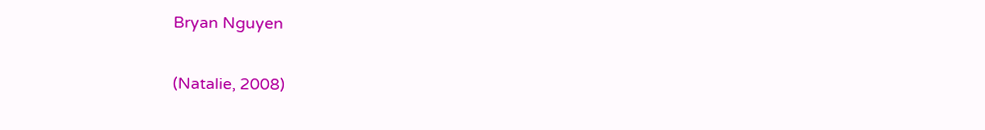Bryan Nguyen

(Natalie, 2008)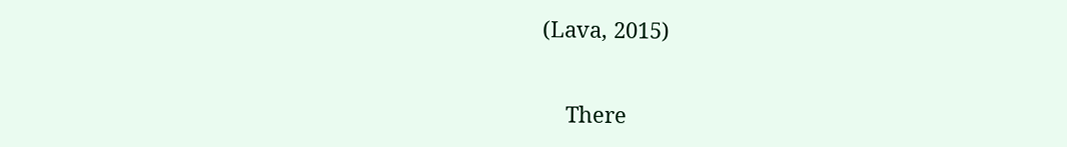(Lava, 2015)


    There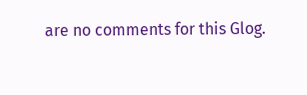are no comments for this Glog.